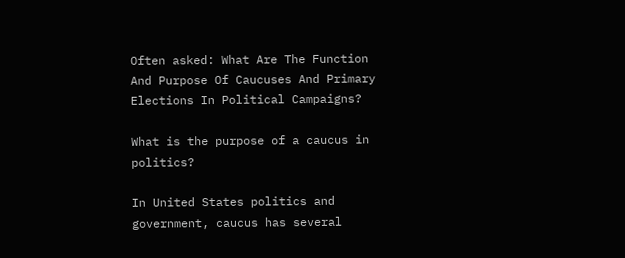Often asked: What Are The Function And Purpose Of Caucuses And Primary Elections In Political Campaigns?

What is the purpose of a caucus in politics?

In United States politics and government, caucus has several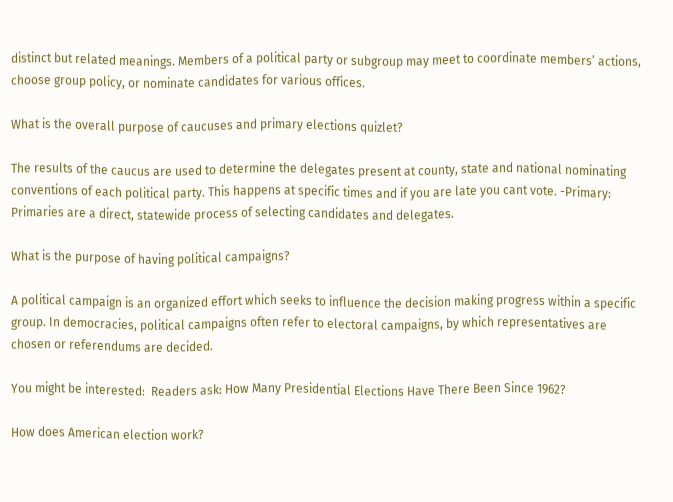distinct but related meanings. Members of a political party or subgroup may meet to coordinate members’ actions, choose group policy, or nominate candidates for various offices.

What is the overall purpose of caucuses and primary elections quizlet?

The results of the caucus are used to determine the delegates present at county, state and national nominating conventions of each political party. This happens at specific times and if you are late you cant vote. -Primary: Primaries are a direct, statewide process of selecting candidates and delegates.

What is the purpose of having political campaigns?

A political campaign is an organized effort which seeks to influence the decision making progress within a specific group. In democracies, political campaigns often refer to electoral campaigns, by which representatives are chosen or referendums are decided.

You might be interested:  Readers ask: How Many Presidential Elections Have There Been Since 1962?

How does American election work?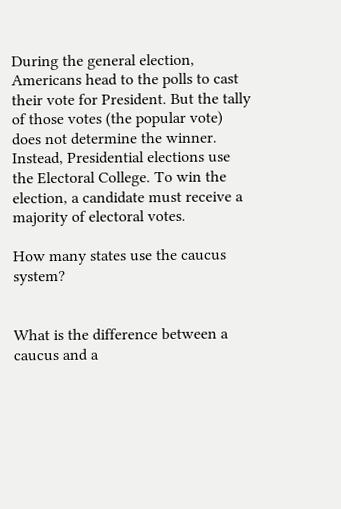During the general election, Americans head to the polls to cast their vote for President. But the tally of those votes (the popular vote) does not determine the winner. Instead, Presidential elections use the Electoral College. To win the election, a candidate must receive a majority of electoral votes.

How many states use the caucus system?


What is the difference between a caucus and a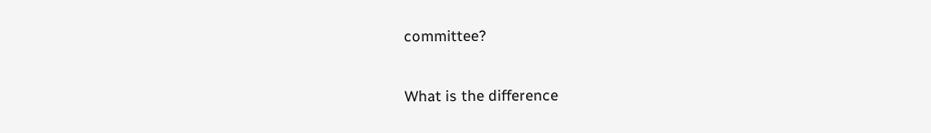committee?

What is the difference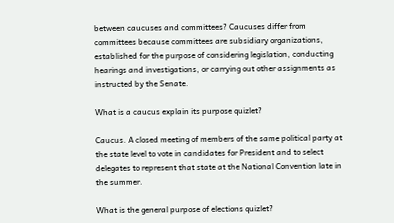between caucuses and committees? Caucuses differ from committees because committees are subsidiary organizations, established for the purpose of considering legislation, conducting hearings and investigations, or carrying out other assignments as instructed by the Senate.

What is a caucus explain its purpose quizlet?

Caucus. A closed meeting of members of the same political party at the state level to vote in candidates for President and to select delegates to represent that state at the National Convention late in the summer.

What is the general purpose of elections quizlet?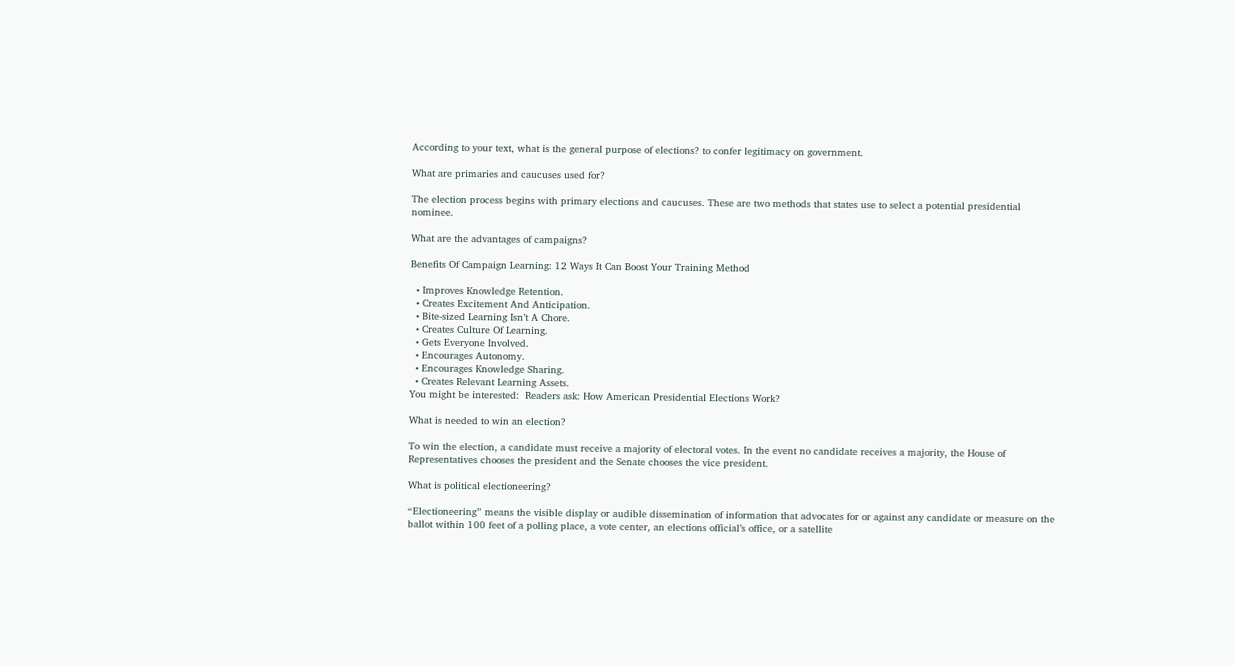According to your text, what is the general purpose of elections? to confer legitimacy on government.

What are primaries and caucuses used for?

The election process begins with primary elections and caucuses. These are two methods that states use to select a potential presidential nominee.

What are the advantages of campaigns?

Benefits Of Campaign Learning: 12 Ways It Can Boost Your Training Method

  • Improves Knowledge Retention.
  • Creates Excitement And Anticipation.
  • Bite-sized Learning Isn’t A Chore.
  • Creates Culture Of Learning.
  • Gets Everyone Involved.
  • Encourages Autonomy.
  • Encourages Knowledge Sharing.
  • Creates Relevant Learning Assets.
You might be interested:  Readers ask: How American Presidential Elections Work?

What is needed to win an election?

To win the election, a candidate must receive a majority of electoral votes. In the event no candidate receives a majority, the House of Representatives chooses the president and the Senate chooses the vice president.

What is political electioneering?

“Electioneering” means the visible display or audible dissemination of information that advocates for or against any candidate or measure on the ballot within 100 feet of a polling place, a vote center, an elections official’s office, or a satellite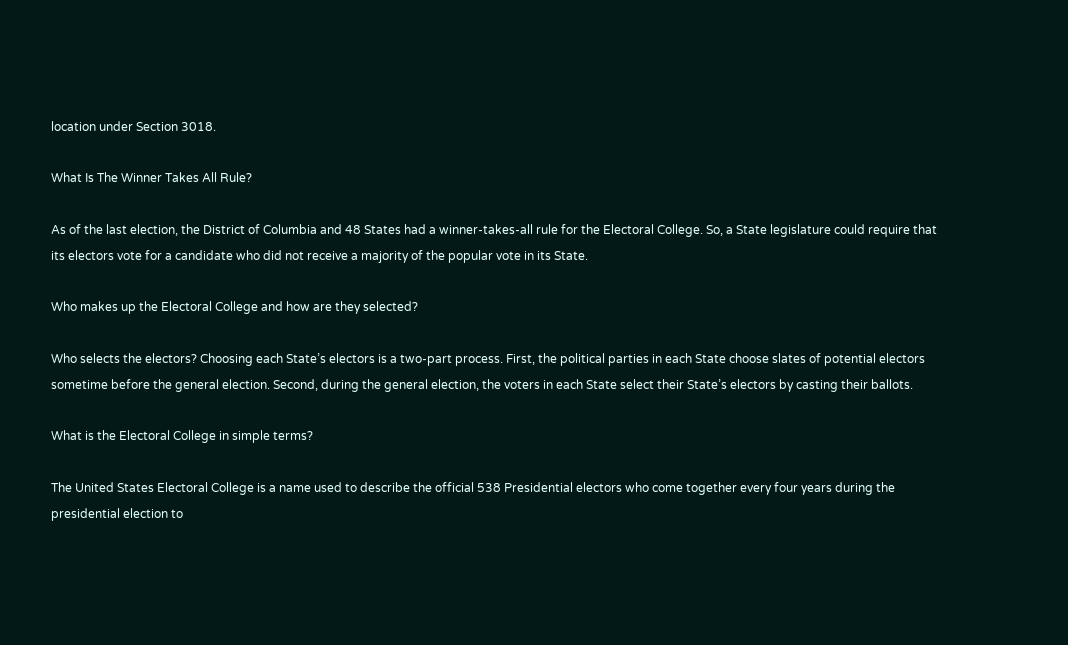location under Section 3018.

What Is The Winner Takes All Rule?

As of the last election, the District of Columbia and 48 States had a winner-takes-all rule for the Electoral College. So, a State legislature could require that its electors vote for a candidate who did not receive a majority of the popular vote in its State.

Who makes up the Electoral College and how are they selected?

Who selects the electors? Choosing each State’s electors is a two-part process. First, the political parties in each State choose slates of potential electors sometime before the general election. Second, during the general election, the voters in each State select their State’s electors by casting their ballots.

What is the Electoral College in simple terms?

The United States Electoral College is a name used to describe the official 538 Presidential electors who come together every four years during the presidential election to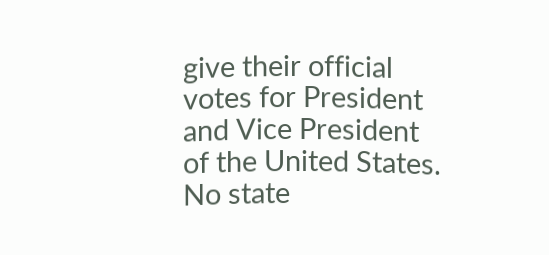give their official votes for President and Vice President of the United States. No state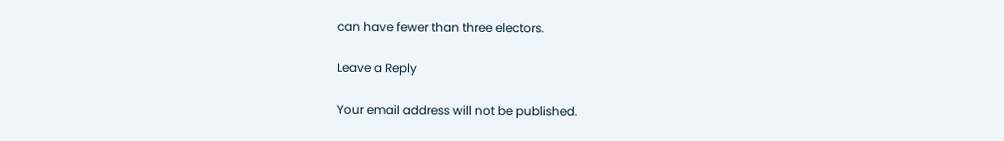can have fewer than three electors.

Leave a Reply

Your email address will not be published.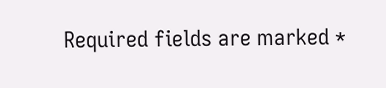Required fields are marked *